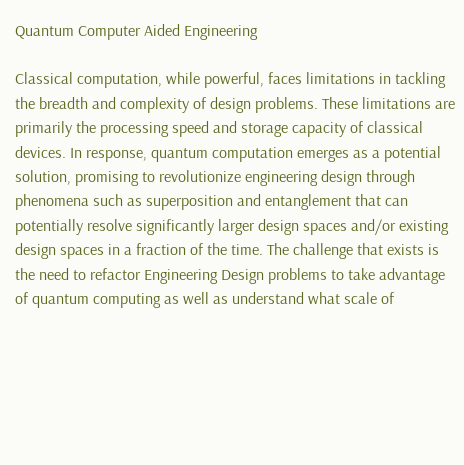Quantum Computer Aided Engineering

Classical computation, while powerful, faces limitations in tackling the breadth and complexity of design problems. These limitations are primarily the processing speed and storage capacity of classical devices. In response, quantum computation emerges as a potential solution, promising to revolutionize engineering design through phenomena such as superposition and entanglement that can potentially resolve significantly larger design spaces and/or existing design spaces in a fraction of the time. The challenge that exists is the need to refactor Engineering Design problems to take advantage of quantum computing as well as understand what scale of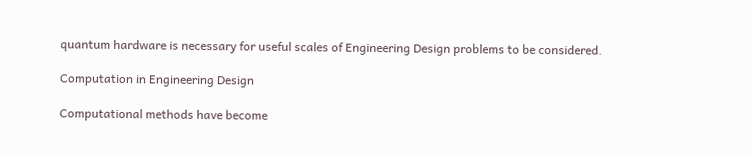quantum hardware is necessary for useful scales of Engineering Design problems to be considered.

Computation in Engineering Design

Computational methods have become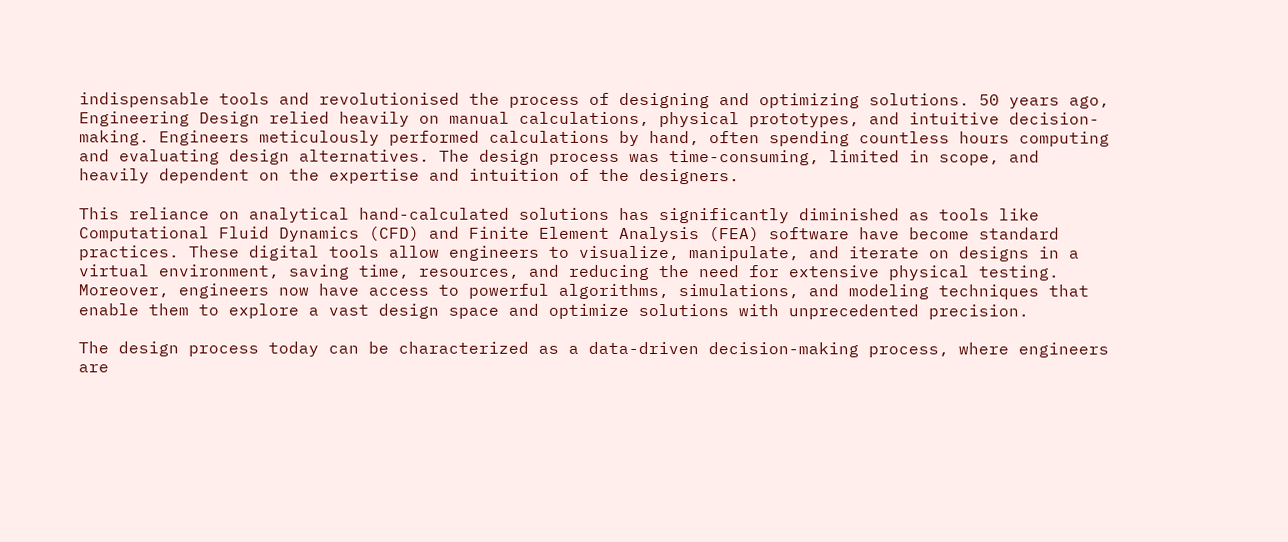indispensable tools and revolutionised the process of designing and optimizing solutions. 50 years ago, Engineering Design relied heavily on manual calculations, physical prototypes, and intuitive decision-making. Engineers meticulously performed calculations by hand, often spending countless hours computing and evaluating design alternatives. The design process was time-consuming, limited in scope, and heavily dependent on the expertise and intuition of the designers.

This reliance on analytical hand-calculated solutions has significantly diminished as tools like Computational Fluid Dynamics (CFD) and Finite Element Analysis (FEA) software have become standard practices. These digital tools allow engineers to visualize, manipulate, and iterate on designs in a virtual environment, saving time, resources, and reducing the need for extensive physical testing. Moreover, engineers now have access to powerful algorithms, simulations, and modeling techniques that enable them to explore a vast design space and optimize solutions with unprecedented precision.

The design process today can be characterized as a data-driven decision-making process, where engineers are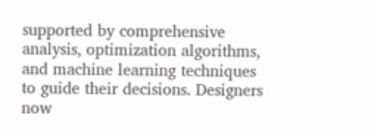supported by comprehensive analysis, optimization algorithms, and machine learning techniques to guide their decisions. Designers now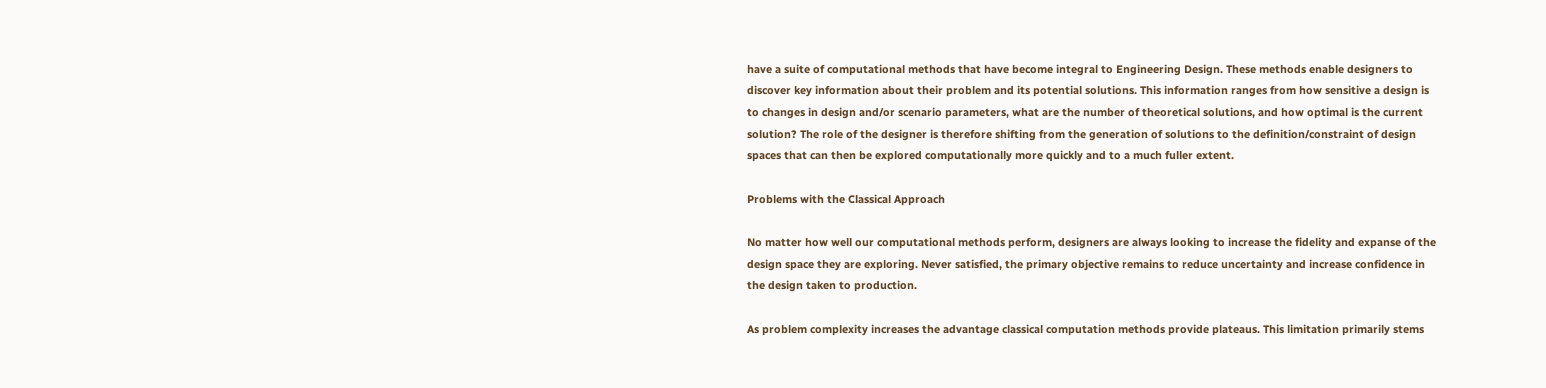have a suite of computational methods that have become integral to Engineering Design. These methods enable designers to discover key information about their problem and its potential solutions. This information ranges from how sensitive a design is to changes in design and/or scenario parameters, what are the number of theoretical solutions, and how optimal is the current solution? The role of the designer is therefore shifting from the generation of solutions to the definition/constraint of design spaces that can then be explored computationally more quickly and to a much fuller extent.

Problems with the Classical Approach

No matter how well our computational methods perform, designers are always looking to increase the fidelity and expanse of the design space they are exploring. Never satisfied, the primary objective remains to reduce uncertainty and increase confidence in the design taken to production.

As problem complexity increases the advantage classical computation methods provide plateaus. This limitation primarily stems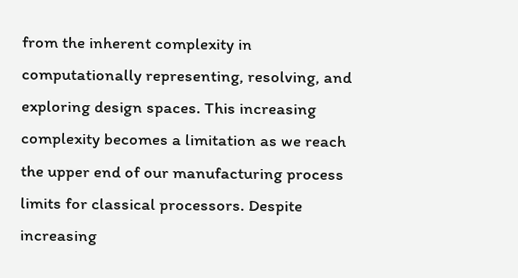from the inherent complexity in computationally representing, resolving, and exploring design spaces. This increasing complexity becomes a limitation as we reach the upper end of our manufacturing process limits for classical processors. Despite increasing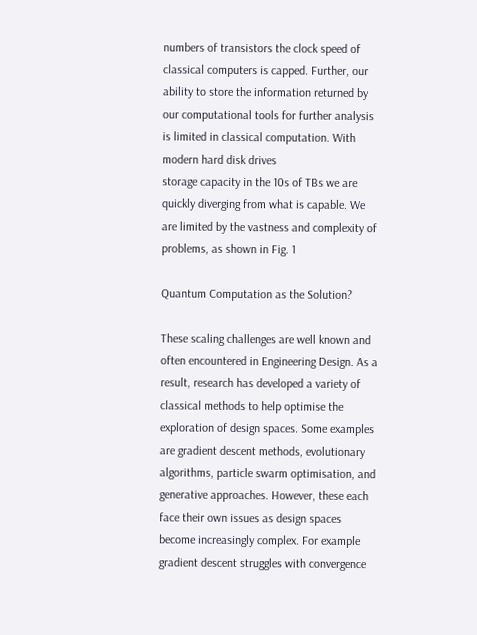numbers of transistors the clock speed of classical computers is capped. Further, our ability to store the information returned by our computational tools for further analysis is limited in classical computation. With modern hard disk drives
storage capacity in the 10s of TBs we are quickly diverging from what is capable. We are limited by the vastness and complexity of problems, as shown in Fig. 1

Quantum Computation as the Solution?

These scaling challenges are well known and often encountered in Engineering Design. As a result, research has developed a variety of classical methods to help optimise the exploration of design spaces. Some examples are gradient descent methods, evolutionary algorithms, particle swarm optimisation, and generative approaches. However, these each face their own issues as design spaces become increasingly complex. For example gradient descent struggles with convergence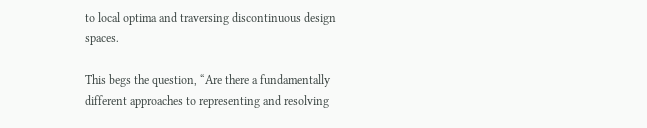to local optima and traversing discontinuous design spaces.

This begs the question, “Are there a fundamentally different approaches to representing and resolving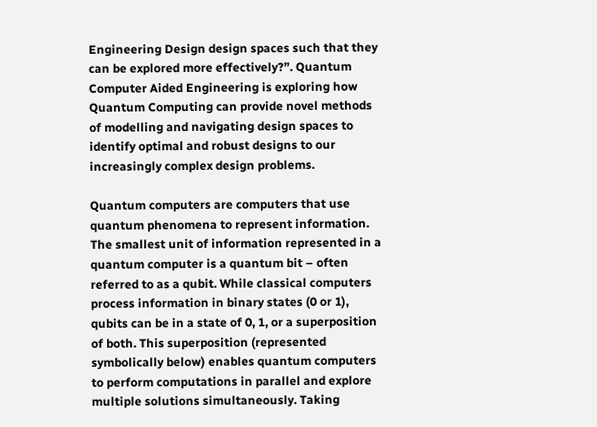Engineering Design design spaces such that they can be explored more effectively?”. Quantum Computer Aided Engineering is exploring how Quantum Computing can provide novel methods of modelling and navigating design spaces to identify optimal and robust designs to our increasingly complex design problems.

Quantum computers are computers that use quantum phenomena to represent information. The smallest unit of information represented in a quantum computer is a quantum bit – often referred to as a qubit. While classical computers process information in binary states (0 or 1), qubits can be in a state of 0, 1, or a superposition of both. This superposition (represented symbolically below) enables quantum computers to perform computations in parallel and explore multiple solutions simultaneously. Taking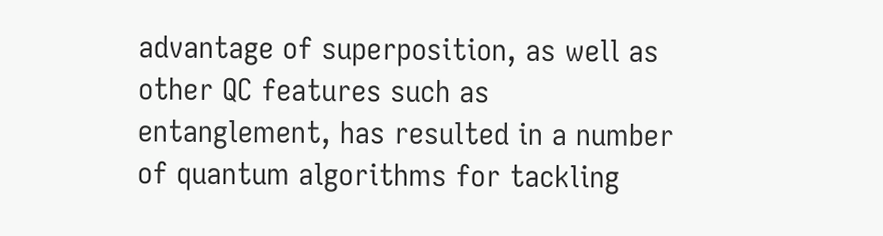advantage of superposition, as well as other QC features such as entanglement, has resulted in a number of quantum algorithms for tackling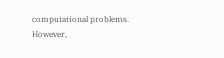computational problems. However,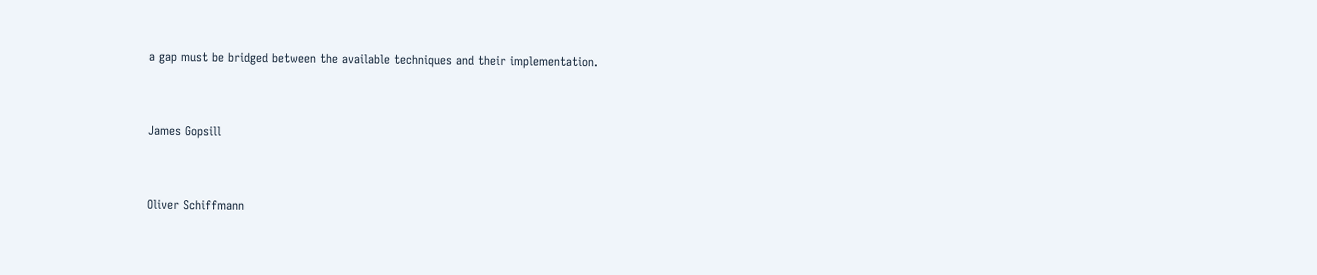a gap must be bridged between the available techniques and their implementation.


James Gopsill


Oliver Schiffmann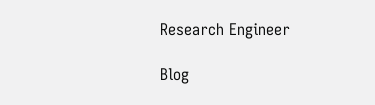Research Engineer

Blog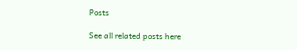Posts

See all related posts here